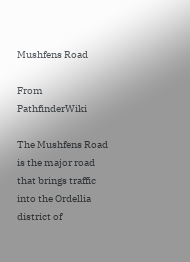Mushfens Road

From PathfinderWiki

The Mushfens Road is the major road that brings traffic into the Ordellia district of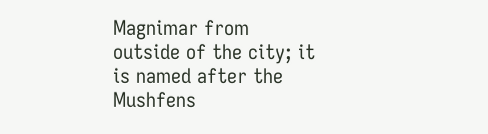Magnimar from outside of the city; it is named after the Mushfens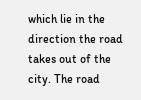which lie in the direction the road takes out of the city. The road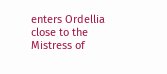enters Ordellia close to the Mistress of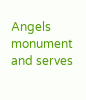Angels monument and serves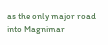as the only major road into Magnimar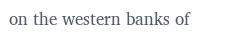on the western banks of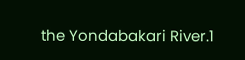the Yondabakari River.1